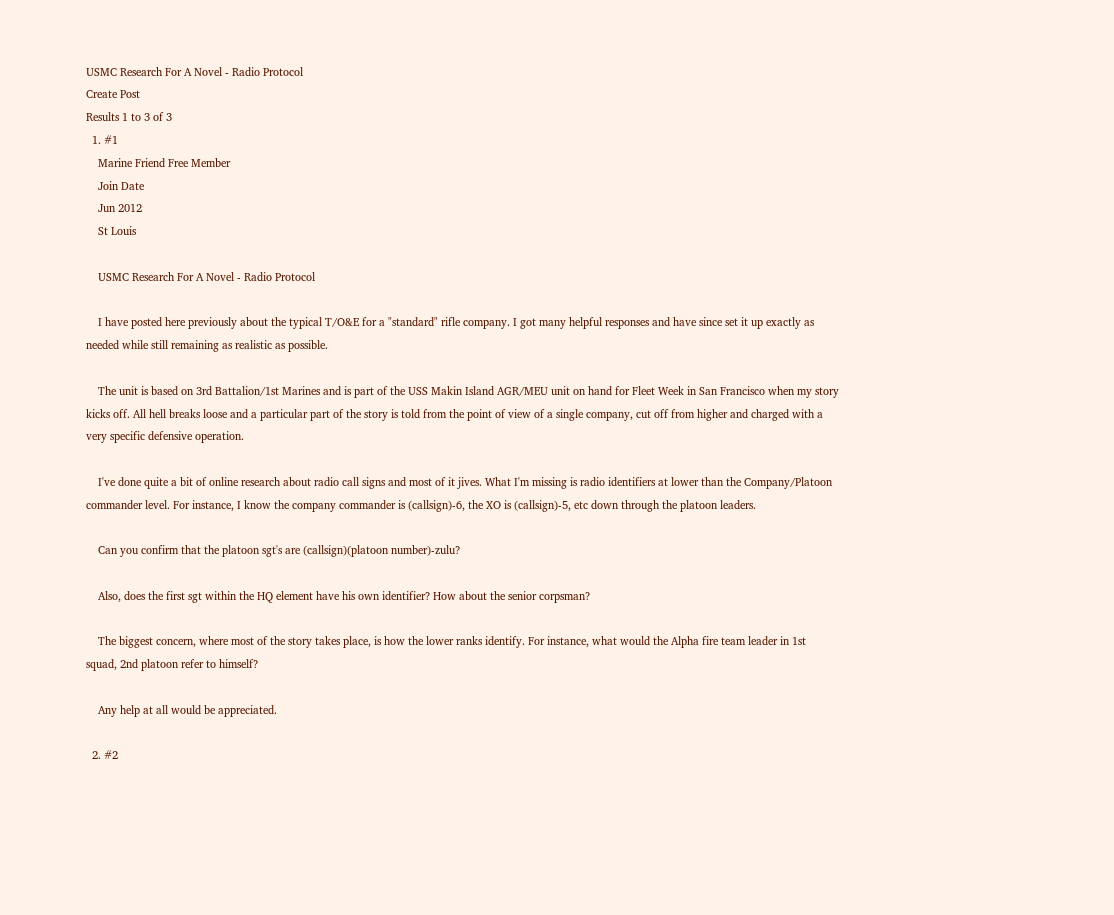USMC Research For A Novel - Radio Protocol
Create Post
Results 1 to 3 of 3
  1. #1
    Marine Friend Free Member
    Join Date
    Jun 2012
    St Louis

    USMC Research For A Novel - Radio Protocol

    I have posted here previously about the typical T/O&E for a "standard" rifle company. I got many helpful responses and have since set it up exactly as needed while still remaining as realistic as possible.

    The unit is based on 3rd Battalion/1st Marines and is part of the USS Makin Island AGR/MEU unit on hand for Fleet Week in San Francisco when my story kicks off. All hell breaks loose and a particular part of the story is told from the point of view of a single company, cut off from higher and charged with a very specific defensive operation.

    I've done quite a bit of online research about radio call signs and most of it jives. What I'm missing is radio identifiers at lower than the Company/Platoon commander level. For instance, I know the company commander is (callsign)-6, the XO is (callsign)-5, etc down through the platoon leaders.

    Can you confirm that the platoon sgt's are (callsign)(platoon number)-zulu?

    Also, does the first sgt within the HQ element have his own identifier? How about the senior corpsman?

    The biggest concern, where most of the story takes place, is how the lower ranks identify. For instance, what would the Alpha fire team leader in 1st squad, 2nd platoon refer to himself?

    Any help at all would be appreciated.

  2. #2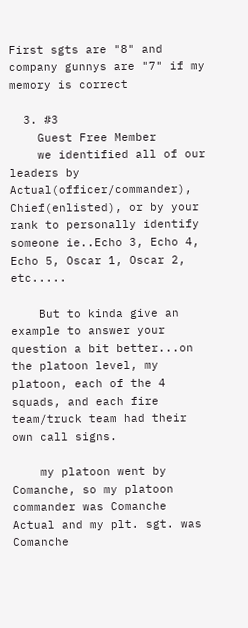First sgts are "8" and company gunnys are "7" if my memory is correct

  3. #3
    Guest Free Member
    we identified all of our leaders by Actual(officer/commander), Chief(enlisted), or by your rank to personally identify someone ie..Echo 3, Echo 4, Echo 5, Oscar 1, Oscar 2, etc.....

    But to kinda give an example to answer your question a bit better...on the platoon level, my platoon, each of the 4 squads, and each fire team/truck team had their own call signs.

    my platoon went by Comanche, so my platoon commander was Comanche Actual and my plt. sgt. was Comanche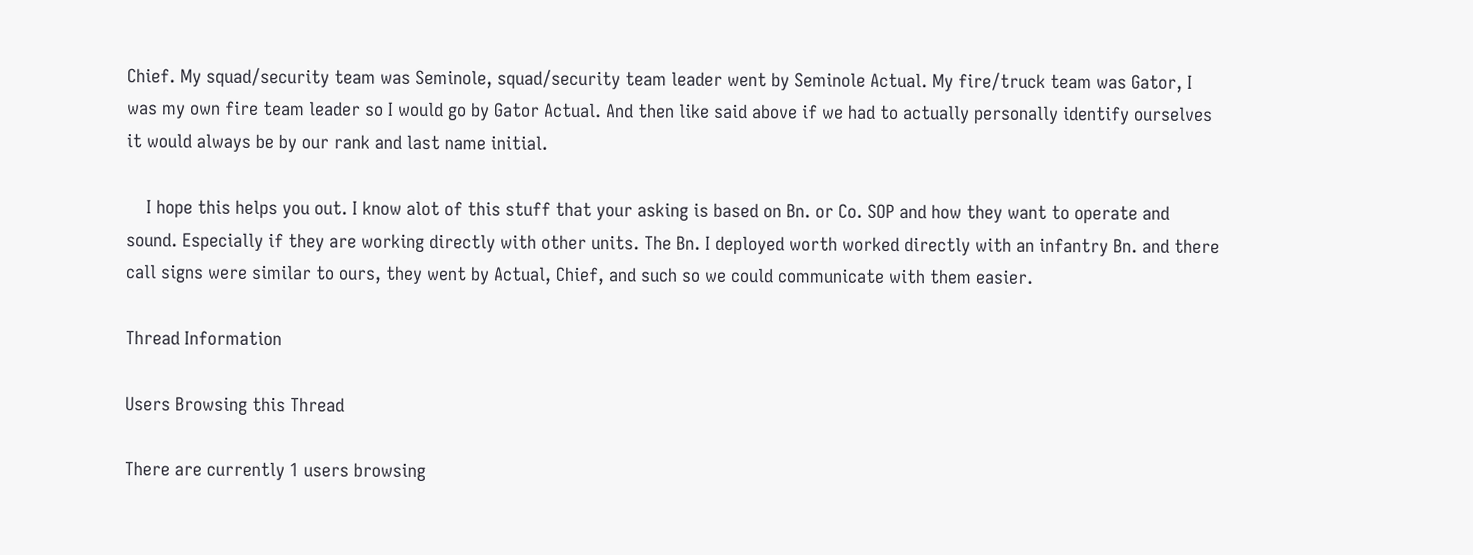Chief. My squad/security team was Seminole, squad/security team leader went by Seminole Actual. My fire/truck team was Gator, I was my own fire team leader so I would go by Gator Actual. And then like said above if we had to actually personally identify ourselves it would always be by our rank and last name initial.

    I hope this helps you out. I know alot of this stuff that your asking is based on Bn. or Co. SOP and how they want to operate and sound. Especially if they are working directly with other units. The Bn. I deployed worth worked directly with an infantry Bn. and there call signs were similar to ours, they went by Actual, Chief, and such so we could communicate with them easier.

Thread Information

Users Browsing this Thread

There are currently 1 users browsing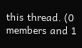this thread. (0 members and 1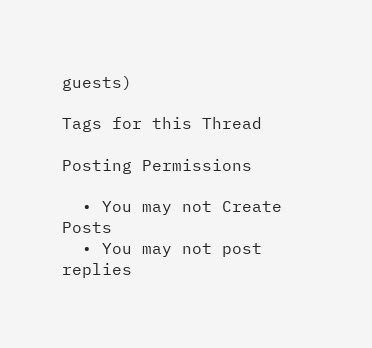guests)

Tags for this Thread

Posting Permissions

  • You may not Create Posts
  • You may not post replies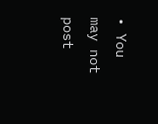• You may not post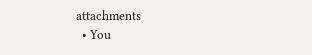attachments
  • You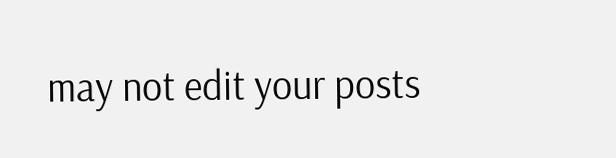may not edit your posts